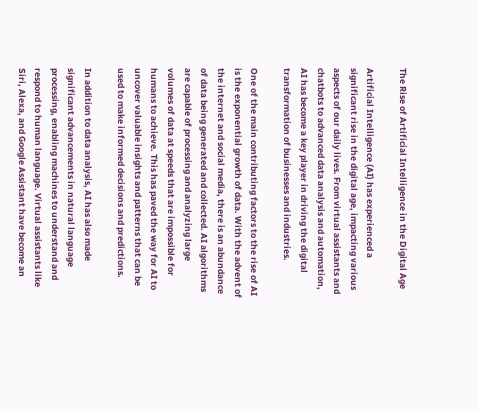The Rise of Artificial Intelligence in the Digital Age

Artificial Intelligence (AI) has experienced a significant rise in the digital age, impacting various aspects of our daily lives. From virtual assistants and chatbots to advanced data analysis and automation, AI has become a key player in driving the digital transformation of businesses and industries.

One of the main contributing factors to the rise of AI is the exponential growth of data. With the advent of the internet and social media, there is an abundance of data being generated and collected. AI algorithms are capable of processing and analyzing large volumes of data at speeds that are impossible for humans to achieve. This has paved the way for AI to uncover valuable insights and patterns that can be used to make informed decisions and predictions.

In addition to data analysis, AI has also made significant advancements in natural language processing, enabling machines to understand and respond to human language. Virtual assistants like Siri, Alexa, and Google Assistant have become an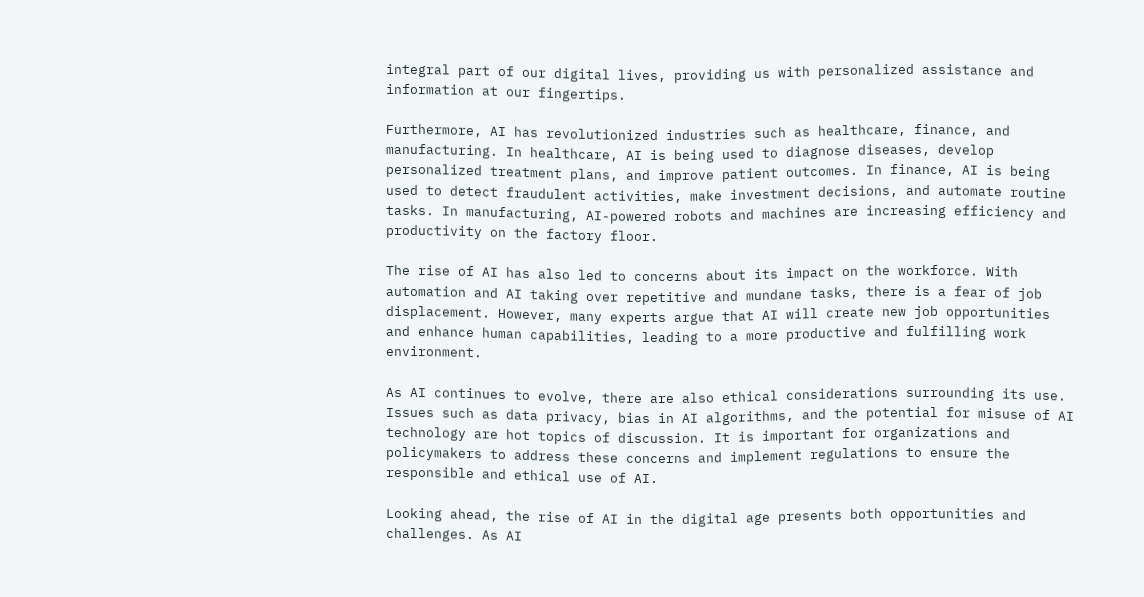integral part of our digital lives, providing us with personalized assistance and information at our fingertips.

Furthermore, AI has revolutionized industries such as healthcare, finance, and manufacturing. In healthcare, AI is being used to diagnose diseases, develop personalized treatment plans, and improve patient outcomes. In finance, AI is being used to detect fraudulent activities, make investment decisions, and automate routine tasks. In manufacturing, AI-powered robots and machines are increasing efficiency and productivity on the factory floor.

The rise of AI has also led to concerns about its impact on the workforce. With automation and AI taking over repetitive and mundane tasks, there is a fear of job displacement. However, many experts argue that AI will create new job opportunities and enhance human capabilities, leading to a more productive and fulfilling work environment.

As AI continues to evolve, there are also ethical considerations surrounding its use. Issues such as data privacy, bias in AI algorithms, and the potential for misuse of AI technology are hot topics of discussion. It is important for organizations and policymakers to address these concerns and implement regulations to ensure the responsible and ethical use of AI.

Looking ahead, the rise of AI in the digital age presents both opportunities and challenges. As AI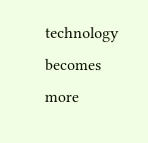technology becomes more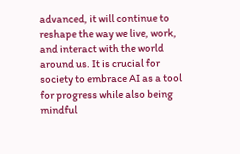advanced, it will continue to reshape the way we live, work, and interact with the world around us. It is crucial for society to embrace AI as a tool for progress while also being mindful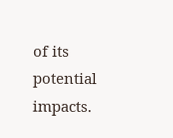of its potential impacts.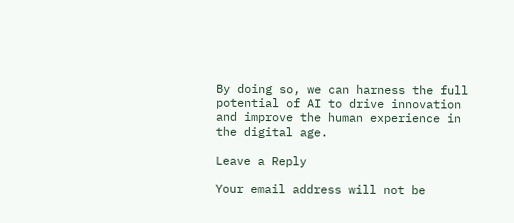By doing so, we can harness the full potential of AI to drive innovation and improve the human experience in the digital age.

Leave a Reply

Your email address will not be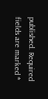published. Required fields are marked *